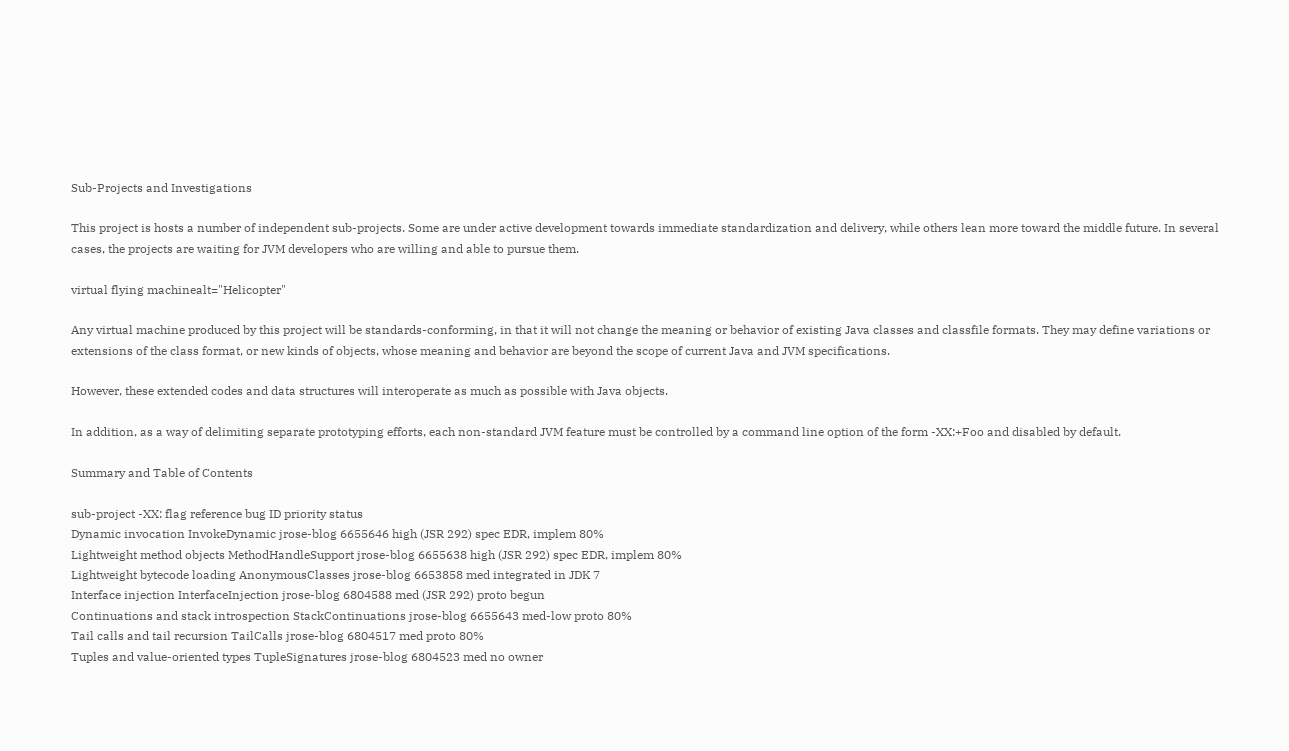Sub-Projects and Investigations

This project is hosts a number of independent sub-projects. Some are under active development towards immediate standardization and delivery, while others lean more toward the middle future. In several cases, the projects are waiting for JVM developers who are willing and able to pursue them.

virtual flying machinealt="Helicopter"

Any virtual machine produced by this project will be standards-conforming, in that it will not change the meaning or behavior of existing Java classes and classfile formats. They may define variations or extensions of the class format, or new kinds of objects, whose meaning and behavior are beyond the scope of current Java and JVM specifications.

However, these extended codes and data structures will interoperate as much as possible with Java objects.

In addition, as a way of delimiting separate prototyping efforts, each non-standard JVM feature must be controlled by a command line option of the form -XX:+Foo and disabled by default.

Summary and Table of Contents

sub-project -XX: flag reference bug ID priority status
Dynamic invocation InvokeDynamic jrose-blog 6655646 high (JSR 292) spec EDR, implem 80%
Lightweight method objects MethodHandleSupport jrose-blog 6655638 high (JSR 292) spec EDR, implem 80%
Lightweight bytecode loading AnonymousClasses jrose-blog 6653858 med integrated in JDK 7
Interface injection InterfaceInjection jrose-blog 6804588 med (JSR 292) proto begun
Continuations and stack introspection StackContinuations jrose-blog 6655643 med-low proto 80%
Tail calls and tail recursion TailCalls jrose-blog 6804517 med proto 80%
Tuples and value-oriented types TupleSignatures jrose-blog 6804523 med no owner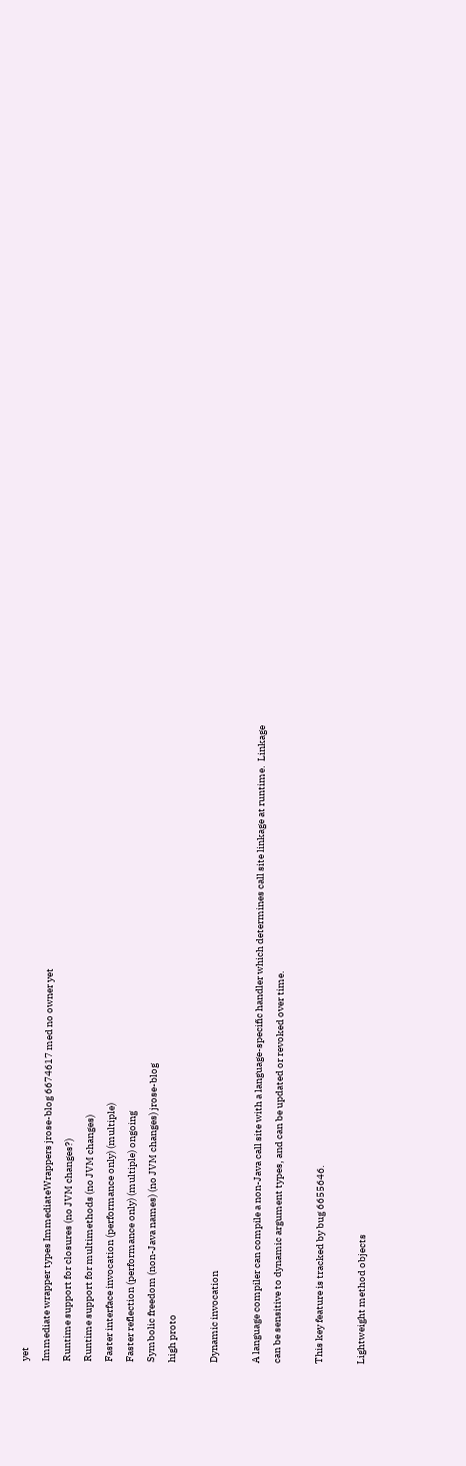yet
Immediate wrapper types ImmediateWrappers jrose-blog 6674617 med no owner yet
Runtime support for closures (no JVM changes?)
Runtime support for multimethods (no JVM changes)
Faster interface invocation (performance only) (multiple)
Faster reflection (performance only) (multiple) ongoing
Symbolic freedom (non-Java names) (no JVM changes) jrose-blog
high proto

Dynamic invocation

A language compiler can compile a non-Java call site with a language-specific handler which determines call site linkage at runtime.  Linkage can be sensitive to dynamic argument types, and can be updated or revoked over time.

This key feature is tracked by bug 6655646.

Lightweight method objects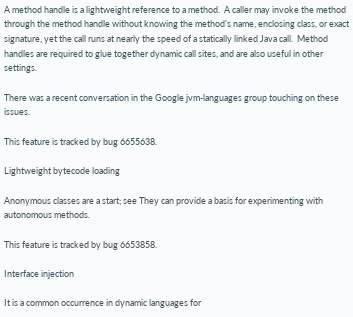A method handle is a lightweight reference to a method.  A caller may invoke the method through the method handle without knowing the method’s name, enclosing class, or exact signature, yet the call runs at nearly the speed of a statically linked Java call.  Method handles are required to glue together dynamic call sites, and are also useful in other settings.

There was a recent conversation in the Google jvm-languages group touching on these issues.

This feature is tracked by bug 6655638.

Lightweight bytecode loading

Anonymous classes are a start; see They can provide a basis for experimenting with autonomous methods.

This feature is tracked by bug 6653858.

Interface injection

It is a common occurrence in dynamic languages for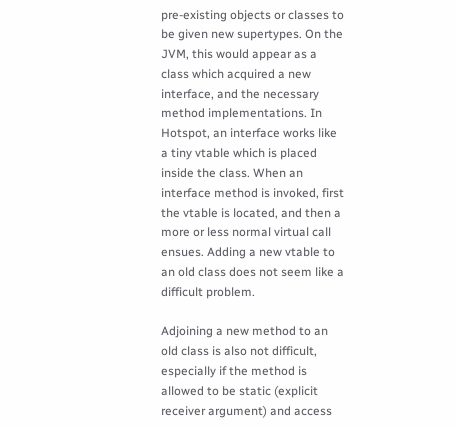pre-existing objects or classes to be given new supertypes. On the JVM, this would appear as a class which acquired a new interface, and the necessary method implementations. In Hotspot, an interface works like a tiny vtable which is placed inside the class. When an interface method is invoked, first the vtable is located, and then a more or less normal virtual call ensues. Adding a new vtable to an old class does not seem like a difficult problem.

Adjoining a new method to an old class is also not difficult, especially if the method is allowed to be static (explicit receiver argument) and access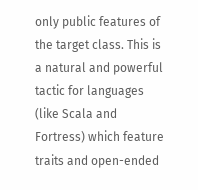only public features of the target class. This is a natural and powerful tactic for languages (like Scala and Fortress) which feature traits and open-ended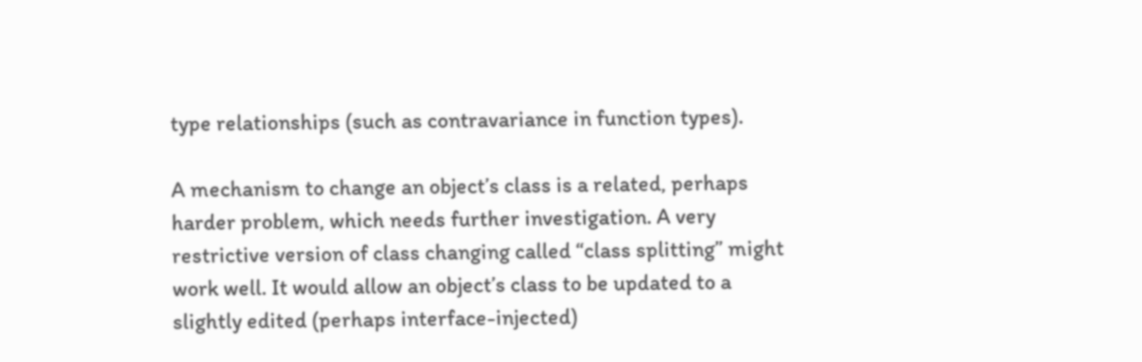type relationships (such as contravariance in function types).

A mechanism to change an object’s class is a related, perhaps harder problem, which needs further investigation. A very restrictive version of class changing called “class splitting” might work well. It would allow an object’s class to be updated to a slightly edited (perhaps interface-injected)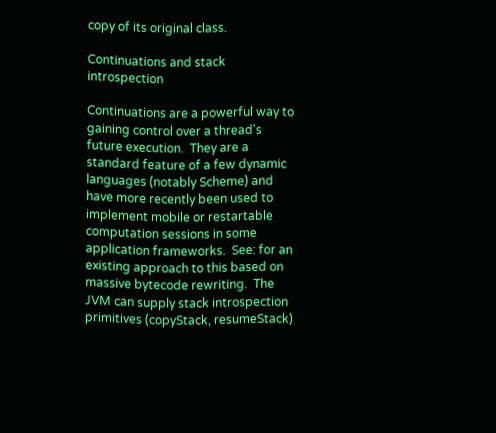copy of its original class.

Continuations and stack introspection

Continuations are a powerful way to gaining control over a thread's future execution.  They are a standard feature of a few dynamic languages (notably Scheme) and have more recently been used to implement mobile or restartable computation sessions in some application frameworks.  See: for an existing approach to this based on massive bytecode rewriting.  The JVM can supply stack introspection primitives (copyStack, resumeStack)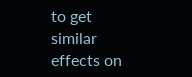to get similar effects on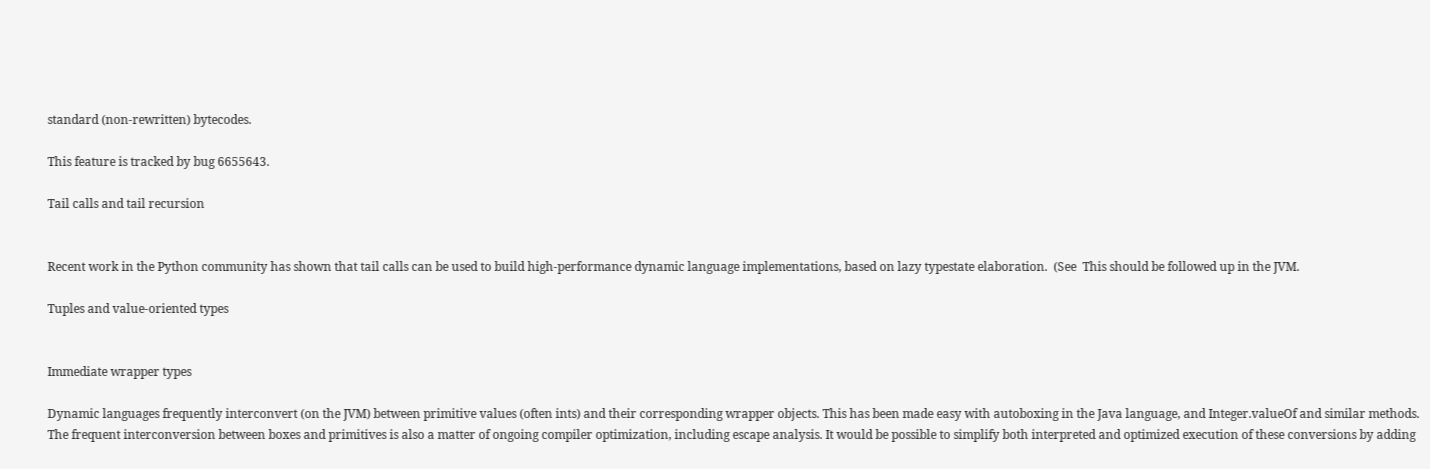standard (non-rewritten) bytecodes.

This feature is tracked by bug 6655643.

Tail calls and tail recursion


Recent work in the Python community has shown that tail calls can be used to build high-performance dynamic language implementations, based on lazy typestate elaboration.  (See  This should be followed up in the JVM.

Tuples and value-oriented types


Immediate wrapper types

Dynamic languages frequently interconvert (on the JVM) between primitive values (often ints) and their corresponding wrapper objects. This has been made easy with autoboxing in the Java language, and Integer.valueOf and similar methods. The frequent interconversion between boxes and primitives is also a matter of ongoing compiler optimization, including escape analysis. It would be possible to simplify both interpreted and optimized execution of these conversions by adding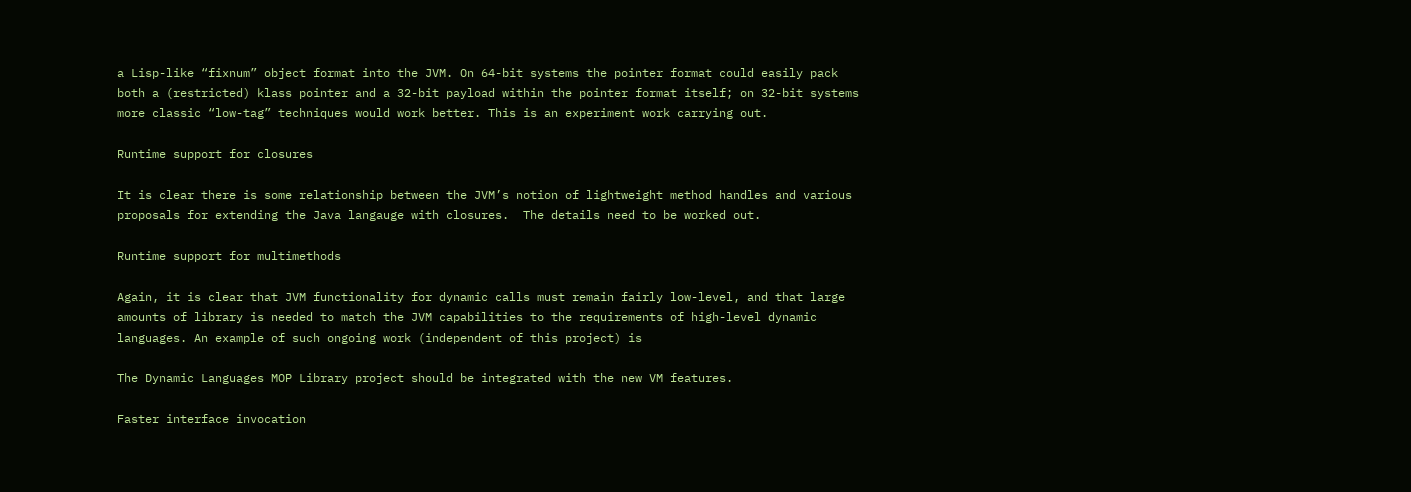a Lisp-like “fixnum” object format into the JVM. On 64-bit systems the pointer format could easily pack both a (restricted) klass pointer and a 32-bit payload within the pointer format itself; on 32-bit systems more classic “low-tag” techniques would work better. This is an experiment work carrying out.

Runtime support for closures

It is clear there is some relationship between the JVM’s notion of lightweight method handles and various proposals for extending the Java langauge with closures.  The details need to be worked out.

Runtime support for multimethods

Again, it is clear that JVM functionality for dynamic calls must remain fairly low-level, and that large amounts of library is needed to match the JVM capabilities to the requirements of high-level dynamic languages. An example of such ongoing work (independent of this project) is

The Dynamic Languages MOP Library project should be integrated with the new VM features.

Faster interface invocation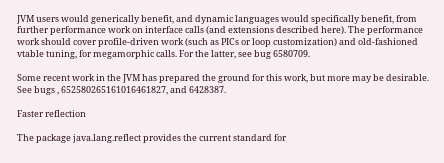JVM users would generically benefit, and dynamic languages would specifically benefit, from further performance work on interface calls (and extensions described here). The performance work should cover profile-driven work (such as PICs or loop customization) and old-fashioned vtable tuning, for megamorphic calls. For the latter, see bug 6580709.

Some recent work in the JVM has prepared the ground for this work, but more may be desirable.  See bugs , 652580265161016461827, and 6428387.

Faster reflection

The package java.lang.reflect provides the current standard for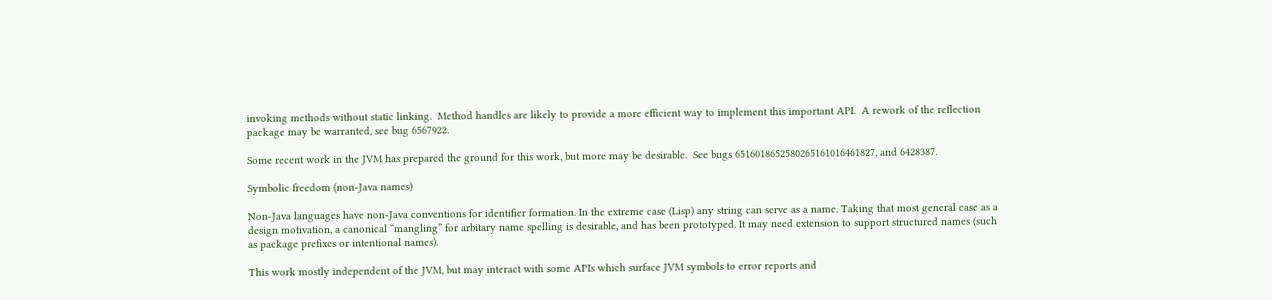invoking methods without static linking.  Method handles are likely to provide a more efficient way to implement this important API.  A rework of the reflection package may be warranted, see bug 6567922.

Some recent work in the JVM has prepared the ground for this work, but more may be desirable.  See bugs 6516018652580265161016461827, and 6428387.

Symbolic freedom (non-Java names)

Non-Java languages have non-Java conventions for identifier formation. In the extreme case (Lisp) any string can serve as a name. Taking that most general case as a design motivation, a canonical “mangling” for arbitary name spelling is desirable, and has been prototyped. It may need extension to support structured names (such as package prefixes or intentional names).

This work mostly independent of the JVM, but may interact with some APIs which surface JVM symbols to error reports and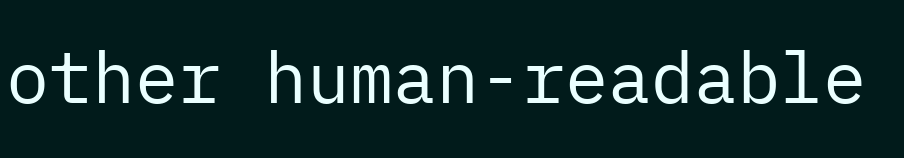other human-readable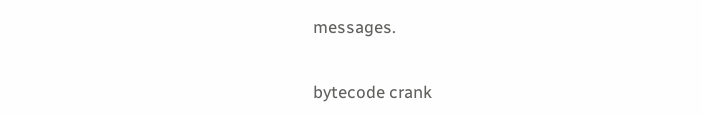messages.

bytecode crank